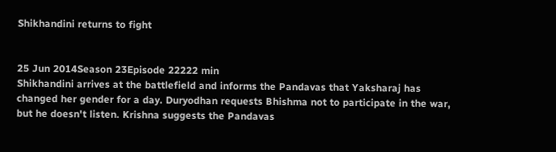Shikhandini returns to fight


25 Jun 2014Season 23Episode 22222 min
Shikhandini arrives at the battlefield and informs the Pandavas that Yaksharaj has changed her gender for a day. Duryodhan requests Bhishma not to participate in the war, but he doesn't listen. Krishna suggests the Pandavas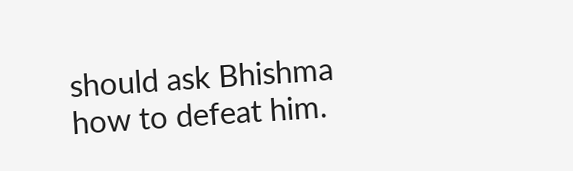should ask Bhishma how to defeat him.